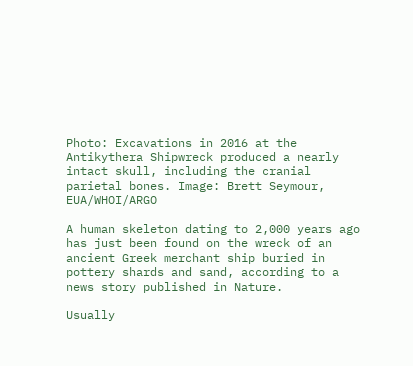Photo: Excavations in 2016 at the Antikythera Shipwreck produced a nearly intact skull, including the cranial parietal bones. Image: Brett Seymour, EUA/WHOI/ARGO

A human skeleton dating to 2,000 years ago has just been found on the wreck of an ancient Greek merchant ship buried in pottery shards and sand, according to a news story published in Nature.

Usually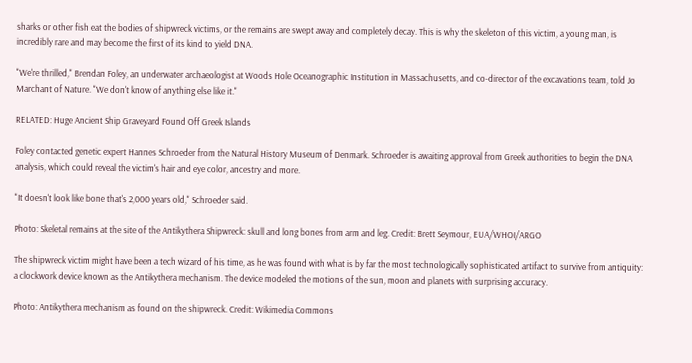sharks or other fish eat the bodies of shipwreck victims, or the remains are swept away and completely decay. This is why the skeleton of this victim, a young man, is incredibly rare and may become the first of its kind to yield DNA.

"We're thrilled," Brendan Foley, an underwater archaeologist at Woods Hole Oceanographic Institution in Massachusetts, and co-director of the excavations team, told Jo Marchant of Nature. "We don't know of anything else like it."

RELATED: Huge Ancient Ship Graveyard Found Off Greek Islands

Foley contacted genetic expert Hannes Schroeder from the Natural History Museum of Denmark. Schroeder is awaiting approval from Greek authorities to begin the DNA analysis, which could reveal the victim's hair and eye color, ancestry and more.

"It doesn't look like bone that's 2,000 years old," Schroeder said.

Photo: Skeletal remains at the site of the Antikythera Shipwreck: skull and long bones from arm and leg. Credit: Brett Seymour, EUA/WHOI/ARGO

The shipwreck victim might have been a tech wizard of his time, as he was found with what is by far the most technologically sophisticated artifact to survive from antiquity: a clockwork device known as the Antikythera mechanism. The device modeled the motions of the sun, moon and planets with surprising accuracy.

Photo: Antikythera mechanism as found on the shipwreck. Credit: Wikimedia Commons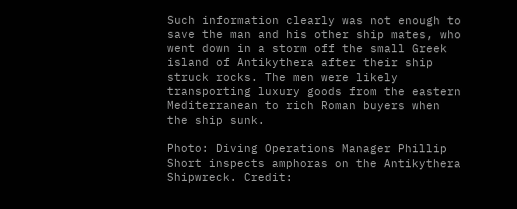Such information clearly was not enough to save the man and his other ship mates, who went down in a storm off the small Greek island of Antikythera after their ship struck rocks. The men were likely transporting luxury goods from the eastern Mediterranean to rich Roman buyers when the ship sunk.

Photo: Diving Operations Manager Phillip Short inspects amphoras on the Antikythera Shipwreck. Credit: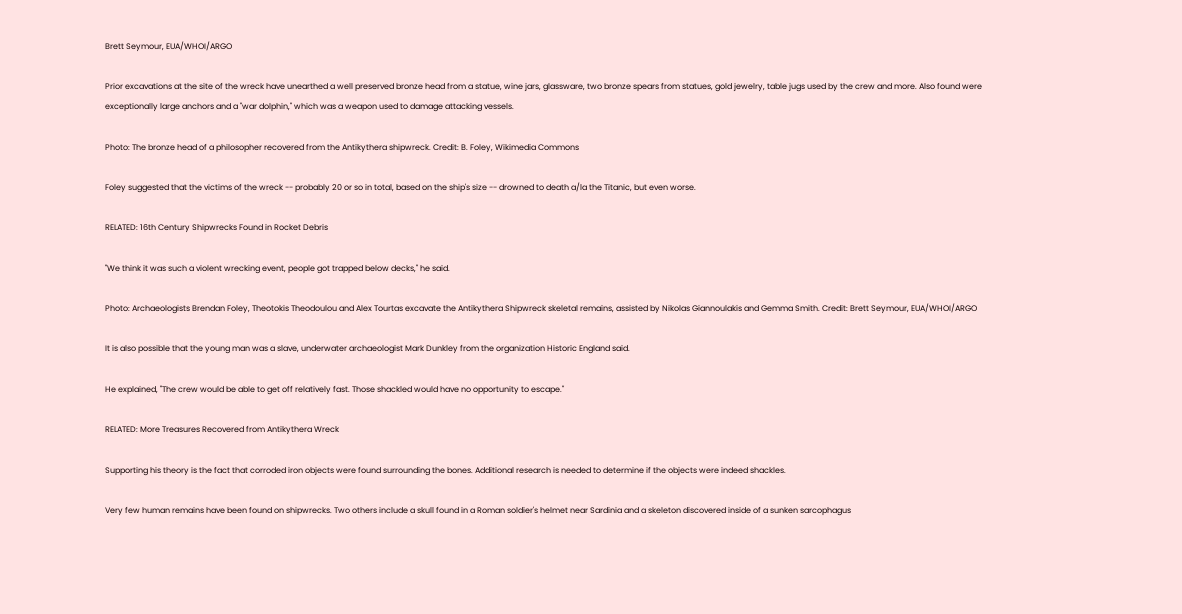Brett Seymour, EUA/WHOI/ARGO

Prior excavations at the site of the wreck have unearthed a well preserved bronze head from a statue, wine jars, glassware, two bronze spears from statues, gold jewelry, table jugs used by the crew and more. Also found were exceptionally large anchors and a "war dolphin," which was a weapon used to damage attacking vessels.

Photo: The bronze head of a philosopher recovered from the Antikythera shipwreck. Credit: B. Foley, Wikimedia Commons

Foley suggested that the victims of the wreck -- probably 20 or so in total, based on the ship's size -- drowned to death a/la the Titanic, but even worse.

RELATED: 16th Century Shipwrecks Found in Rocket Debris

"We think it was such a violent wrecking event, people got trapped below decks," he said.

Photo: Archaeologists Brendan Foley, Theotokis Theodoulou and Alex Tourtas excavate the Antikythera Shipwreck skeletal remains, assisted by Nikolas Giannoulakis and Gemma Smith. Credit: Brett Seymour, EUA/WHOI/ARGO

It is also possible that the young man was a slave, underwater archaeologist Mark Dunkley from the organization Historic England said.

He explained, "The crew would be able to get off relatively fast. Those shackled would have no opportunity to escape."

RELATED: More Treasures Recovered from Antikythera Wreck

Supporting his theory is the fact that corroded iron objects were found surrounding the bones. Additional research is needed to determine if the objects were indeed shackles.

Very few human remains have been found on shipwrecks. Two others include a skull found in a Roman soldier's helmet near Sardinia and a skeleton discovered inside of a sunken sarcophagus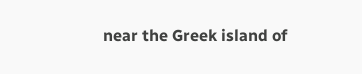near the Greek island of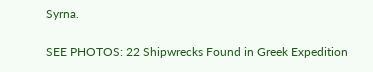Syrna.

SEE PHOTOS: 22 Shipwrecks Found in Greek Expedition